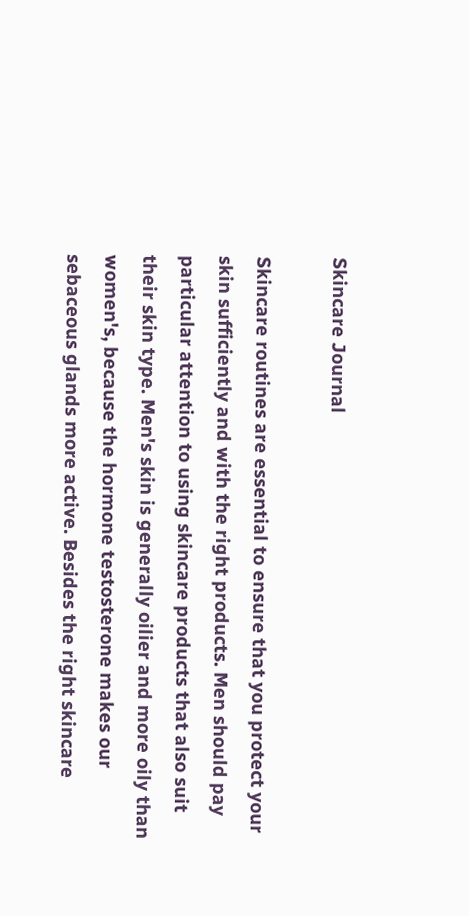Skincare Journal

Skincare routines are essential to ensure that you protect your skin sufficiently and with the right products. Men should pay particular attention to using skincare products that also suit their skin type. Men's skin is generally oilier and more oily than women's, because the hormone testosterone makes our sebaceous glands more active. Besides the right skincare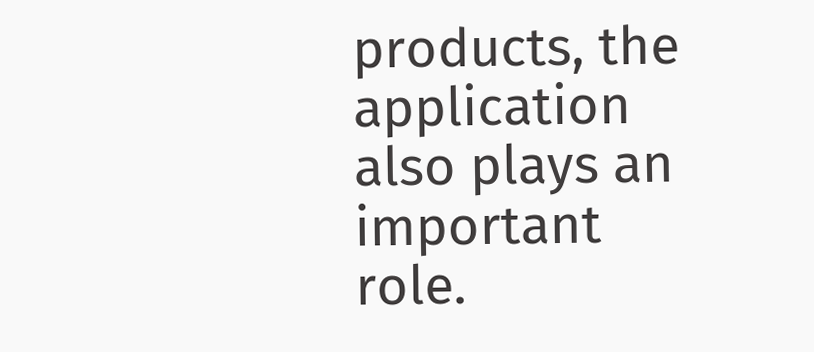products, the application also plays an important role.